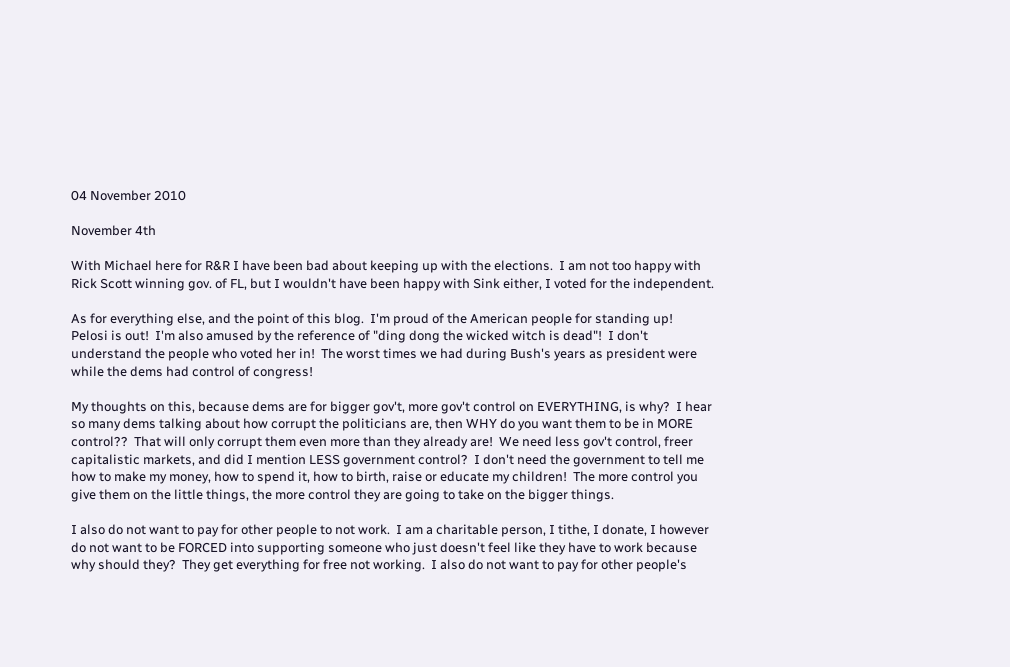04 November 2010

November 4th

With Michael here for R&R I have been bad about keeping up with the elections.  I am not too happy with Rick Scott winning gov. of FL, but I wouldn't have been happy with Sink either, I voted for the independent.

As for everything else, and the point of this blog.  I'm proud of the American people for standing up!  Pelosi is out!  I'm also amused by the reference of "ding dong the wicked witch is dead"!  I don't understand the people who voted her in!  The worst times we had during Bush's years as president were while the dems had control of congress!

My thoughts on this, because dems are for bigger gov't, more gov't control on EVERYTHING, is why?  I hear so many dems talking about how corrupt the politicians are, then WHY do you want them to be in MORE control??  That will only corrupt them even more than they already are!  We need less gov't control, freer capitalistic markets, and did I mention LESS government control?  I don't need the government to tell me how to make my money, how to spend it, how to birth, raise or educate my children!  The more control you give them on the little things, the more control they are going to take on the bigger things.

I also do not want to pay for other people to not work.  I am a charitable person, I tithe, I donate, I however do not want to be FORCED into supporting someone who just doesn't feel like they have to work because why should they?  They get everything for free not working.  I also do not want to pay for other people's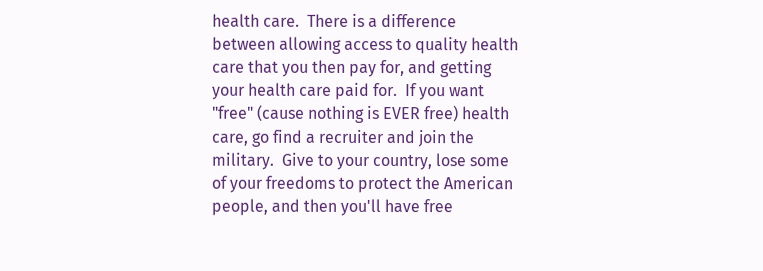health care.  There is a difference between allowing access to quality health care that you then pay for, and getting your health care paid for.  If you want "free" (cause nothing is EVER free) health care, go find a recruiter and join the military.  Give to your country, lose some of your freedoms to protect the American people, and then you'll have free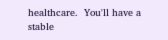healthcare.  You'll have a stable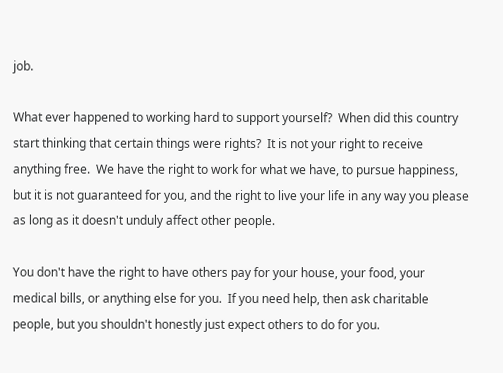job.

What ever happened to working hard to support yourself?  When did this country start thinking that certain things were rights?  It is not your right to receive anything free.  We have the right to work for what we have, to pursue happiness, but it is not guaranteed for you, and the right to live your life in any way you please as long as it doesn't unduly affect other people.

You don't have the right to have others pay for your house, your food, your medical bills, or anything else for you.  If you need help, then ask charitable people, but you shouldn't honestly just expect others to do for you.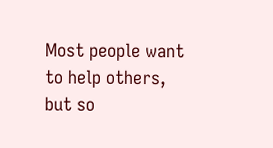Most people want to help others, but so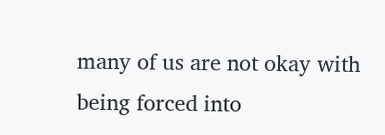many of us are not okay with being forced into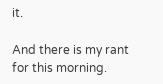it.

And there is my rant for this morning.